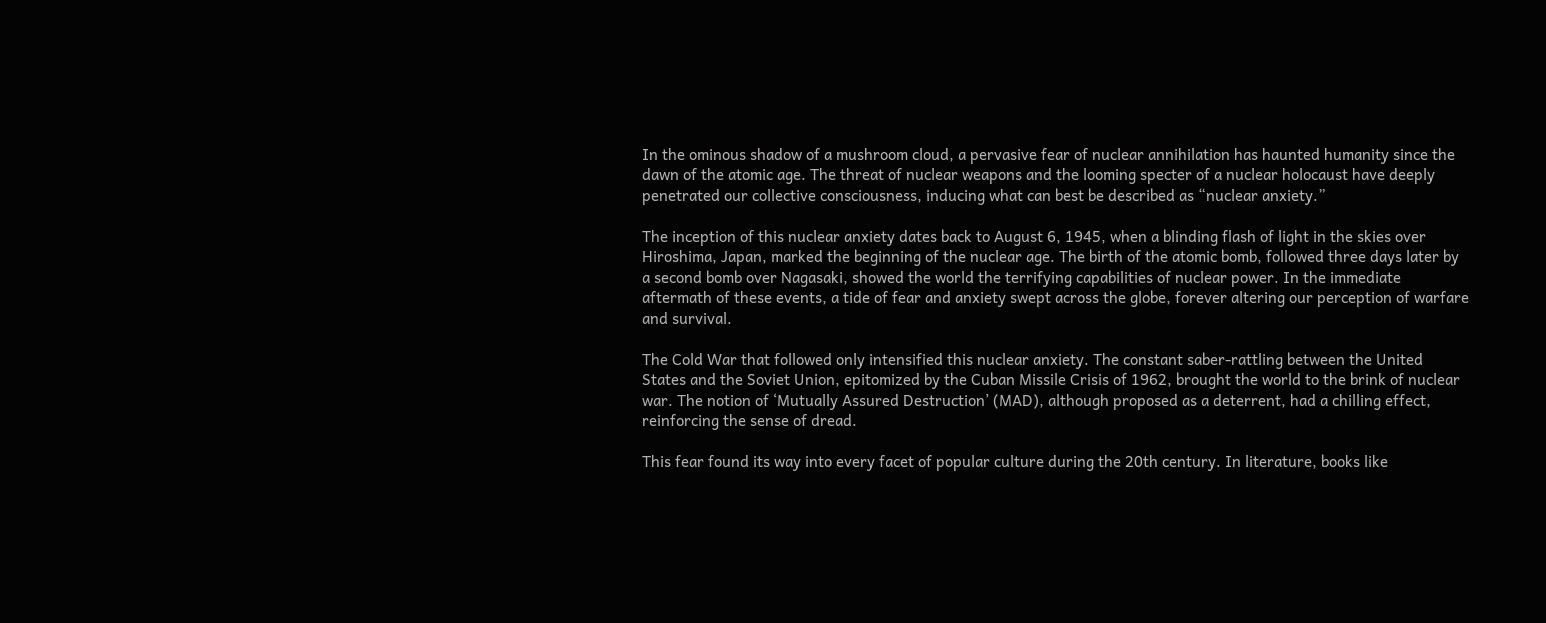In the ominous shadow of a mushroom cloud, a pervasive fear of nuclear annihilation has haunted humanity since the dawn of the atomic age. The threat of nuclear weapons and the looming specter of a nuclear holocaust have deeply penetrated our collective consciousness, inducing what can best be described as “nuclear anxiety.”

The inception of this nuclear anxiety dates back to August 6, 1945, when a blinding flash of light in the skies over Hiroshima, Japan, marked the beginning of the nuclear age. The birth of the atomic bomb, followed three days later by a second bomb over Nagasaki, showed the world the terrifying capabilities of nuclear power. In the immediate aftermath of these events, a tide of fear and anxiety swept across the globe, forever altering our perception of warfare and survival.

The Cold War that followed only intensified this nuclear anxiety. The constant saber-rattling between the United States and the Soviet Union, epitomized by the Cuban Missile Crisis of 1962, brought the world to the brink of nuclear war. The notion of ‘Mutually Assured Destruction’ (MAD), although proposed as a deterrent, had a chilling effect, reinforcing the sense of dread.

This fear found its way into every facet of popular culture during the 20th century. In literature, books like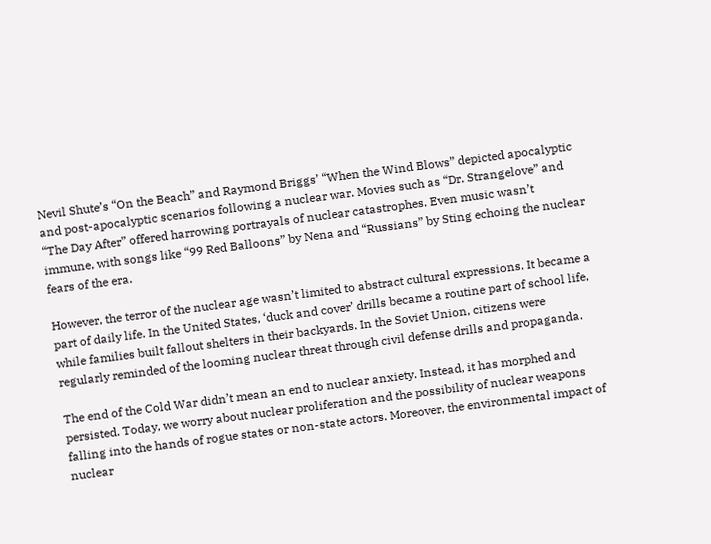Nevil Shute’s “On the Beach” and Raymond Briggs’ “When the Wind Blows” depicted apocalyptic and post-apocalyptic scenarios following a nuclear war. Movies such as “Dr. Strangelove” and “The Day After” offered harrowing portrayals of nuclear catastrophes. Even music wasn’t immune, with songs like “99 Red Balloons” by Nena and “Russians” by Sting echoing the nuclear fears of the era.

However, the terror of the nuclear age wasn’t limited to abstract cultural expressions. It became a part of daily life. In the United States, ‘duck and cover’ drills became a routine part of school life, while families built fallout shelters in their backyards. In the Soviet Union, citizens were regularly reminded of the looming nuclear threat through civil defense drills and propaganda.

The end of the Cold War didn’t mean an end to nuclear anxiety. Instead, it has morphed and persisted. Today, we worry about nuclear proliferation and the possibility of nuclear weapons falling into the hands of rogue states or non-state actors. Moreover, the environmental impact of nuclear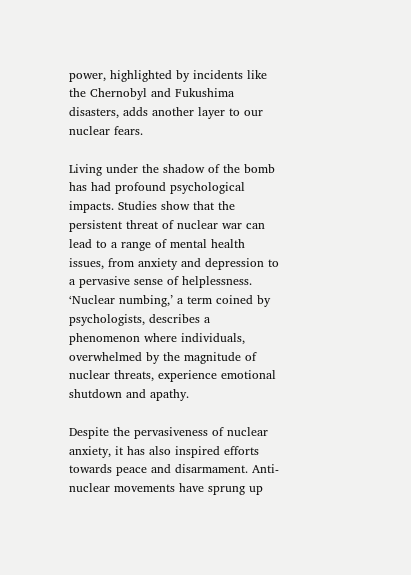power, highlighted by incidents like the Chernobyl and Fukushima disasters, adds another layer to our nuclear fears.

Living under the shadow of the bomb has had profound psychological impacts. Studies show that the persistent threat of nuclear war can lead to a range of mental health issues, from anxiety and depression to a pervasive sense of helplessness. ‘Nuclear numbing,’ a term coined by psychologists, describes a phenomenon where individuals, overwhelmed by the magnitude of nuclear threats, experience emotional shutdown and apathy.

Despite the pervasiveness of nuclear anxiety, it has also inspired efforts towards peace and disarmament. Anti-nuclear movements have sprung up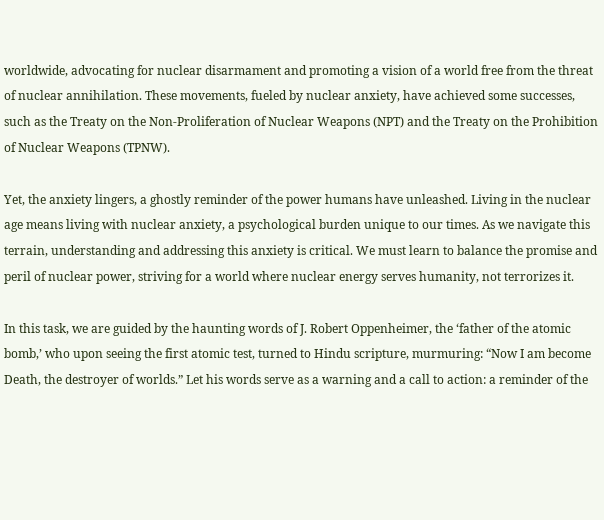worldwide, advocating for nuclear disarmament and promoting a vision of a world free from the threat of nuclear annihilation. These movements, fueled by nuclear anxiety, have achieved some successes, such as the Treaty on the Non-Proliferation of Nuclear Weapons (NPT) and the Treaty on the Prohibition of Nuclear Weapons (TPNW).

Yet, the anxiety lingers, a ghostly reminder of the power humans have unleashed. Living in the nuclear age means living with nuclear anxiety, a psychological burden unique to our times. As we navigate this terrain, understanding and addressing this anxiety is critical. We must learn to balance the promise and peril of nuclear power, striving for a world where nuclear energy serves humanity, not terrorizes it.

In this task, we are guided by the haunting words of J. Robert Oppenheimer, the ‘father of the atomic bomb,’ who upon seeing the first atomic test, turned to Hindu scripture, murmuring: “Now I am become Death, the destroyer of worlds.” Let his words serve as a warning and a call to action: a reminder of the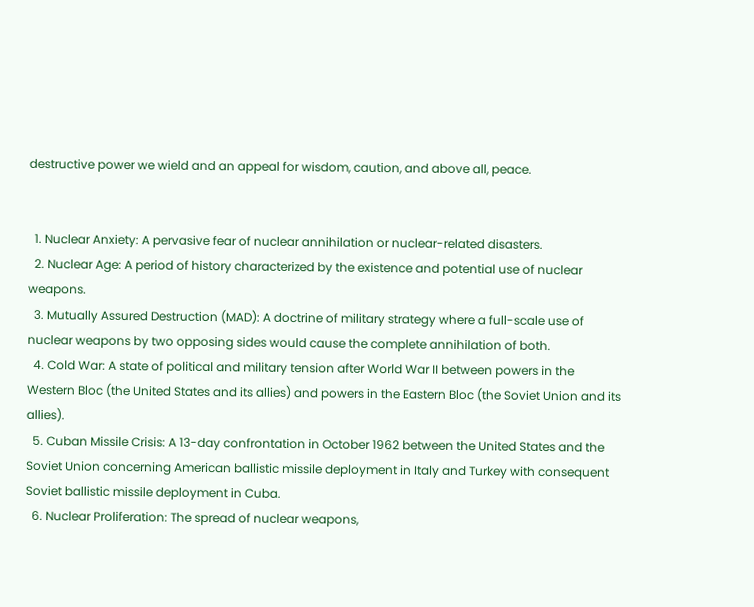destructive power we wield and an appeal for wisdom, caution, and above all, peace.


  1. Nuclear Anxiety: A pervasive fear of nuclear annihilation or nuclear-related disasters.
  2. Nuclear Age: A period of history characterized by the existence and potential use of nuclear weapons.
  3. Mutually Assured Destruction (MAD): A doctrine of military strategy where a full-scale use of nuclear weapons by two opposing sides would cause the complete annihilation of both.
  4. Cold War: A state of political and military tension after World War II between powers in the Western Bloc (the United States and its allies) and powers in the Eastern Bloc (the Soviet Union and its allies).
  5. Cuban Missile Crisis: A 13-day confrontation in October 1962 between the United States and the Soviet Union concerning American ballistic missile deployment in Italy and Turkey with consequent Soviet ballistic missile deployment in Cuba.
  6. Nuclear Proliferation: The spread of nuclear weapons,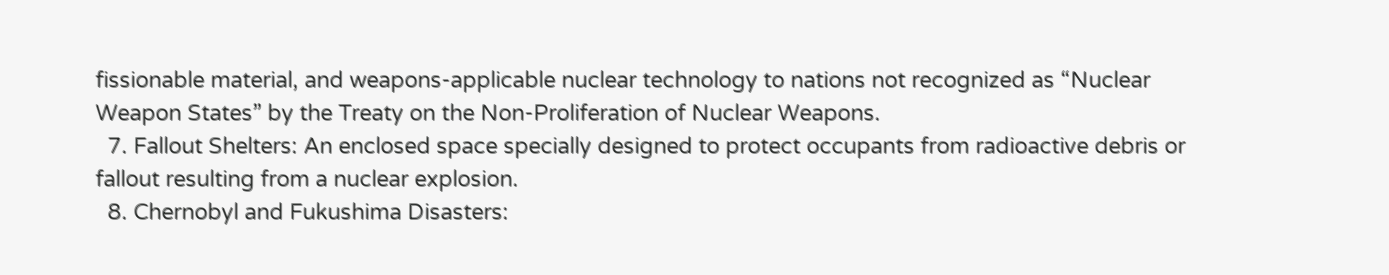fissionable material, and weapons-applicable nuclear technology to nations not recognized as “Nuclear Weapon States” by the Treaty on the Non-Proliferation of Nuclear Weapons.
  7. Fallout Shelters: An enclosed space specially designed to protect occupants from radioactive debris or fallout resulting from a nuclear explosion.
  8. Chernobyl and Fukushima Disasters: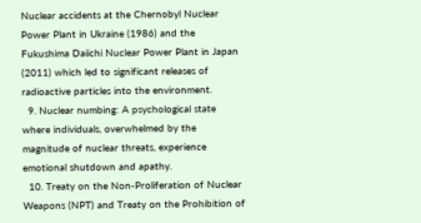Nuclear accidents at the Chernobyl Nuclear Power Plant in Ukraine (1986) and the Fukushima Daiichi Nuclear Power Plant in Japan (2011) which led to significant releases of radioactive particles into the environment.
  9. Nuclear numbing: A psychological state where individuals, overwhelmed by the magnitude of nuclear threats, experience emotional shutdown and apathy.
  10. Treaty on the Non-Proliferation of Nuclear Weapons (NPT) and Treaty on the Prohibition of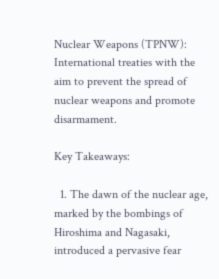Nuclear Weapons (TPNW): International treaties with the aim to prevent the spread of nuclear weapons and promote disarmament.

Key Takeaways:

  1. The dawn of the nuclear age, marked by the bombings of Hiroshima and Nagasaki, introduced a pervasive fear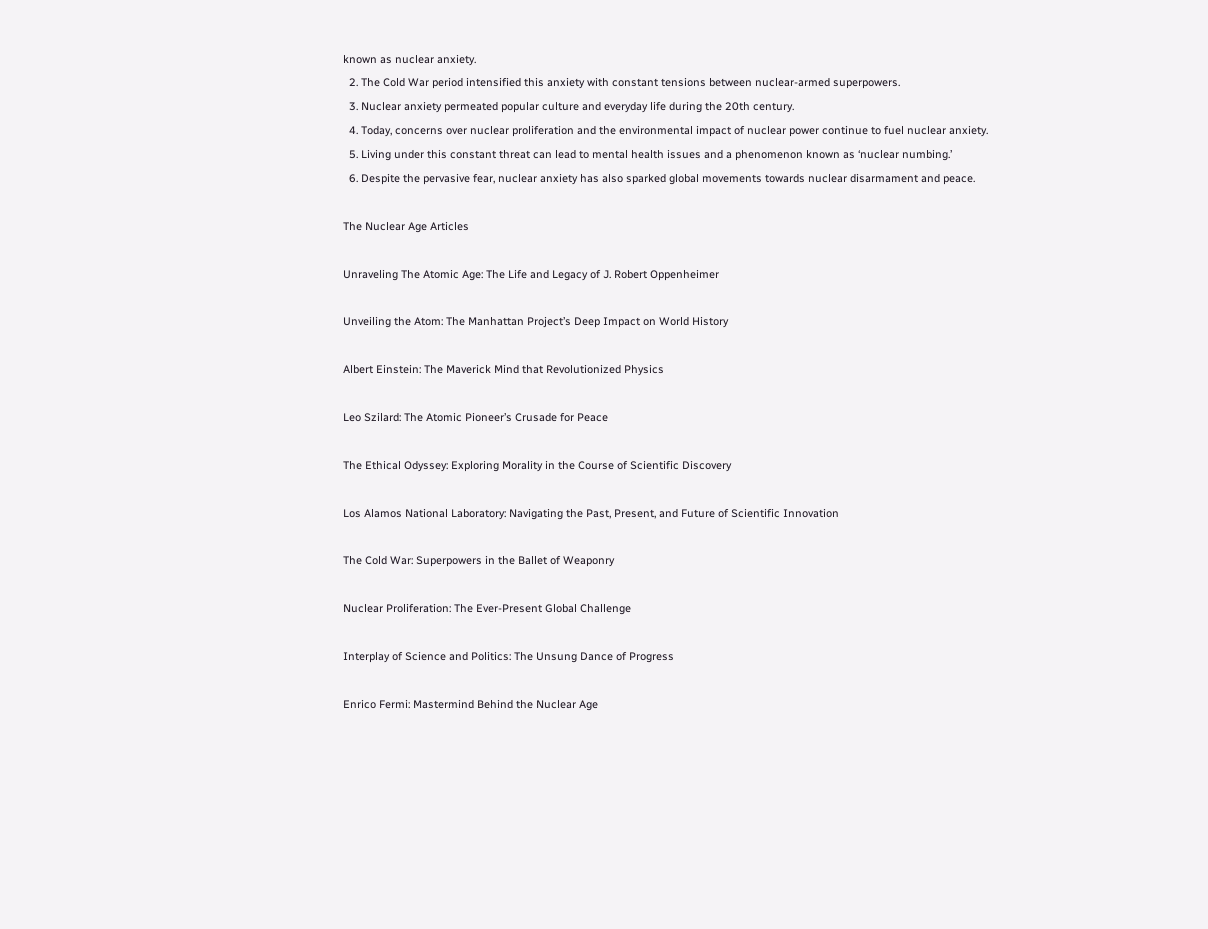known as nuclear anxiety.
  2. The Cold War period intensified this anxiety with constant tensions between nuclear-armed superpowers.
  3. Nuclear anxiety permeated popular culture and everyday life during the 20th century.
  4. Today, concerns over nuclear proliferation and the environmental impact of nuclear power continue to fuel nuclear anxiety.
  5. Living under this constant threat can lead to mental health issues and a phenomenon known as ‘nuclear numbing.’
  6. Despite the pervasive fear, nuclear anxiety has also sparked global movements towards nuclear disarmament and peace.

The Nuclear Age Articles

Unraveling The Atomic Age: The Life and Legacy of J. Robert Oppenheimer

Unveiling the Atom: The Manhattan Project’s Deep Impact on World History

Albert Einstein: The Maverick Mind that Revolutionized Physics

Leo Szilard: The Atomic Pioneer’s Crusade for Peace

The Ethical Odyssey: Exploring Morality in the Course of Scientific Discovery

Los Alamos National Laboratory: Navigating the Past, Present, and Future of Scientific Innovation

The Cold War: Superpowers in the Ballet of Weaponry

Nuclear Proliferation: The Ever-Present Global Challenge

Interplay of Science and Politics: The Unsung Dance of Progress

Enrico Fermi: Mastermind Behind the Nuclear Age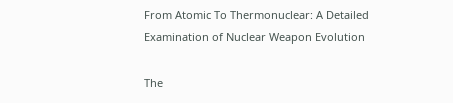From Atomic To Thermonuclear: A Detailed Examination of Nuclear Weapon Evolution

The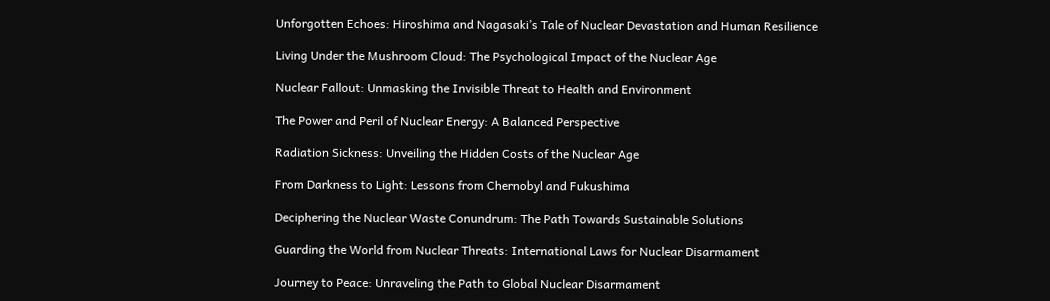Unforgotten Echoes: Hiroshima and Nagasaki’s Tale of Nuclear Devastation and Human Resilience

Living Under the Mushroom Cloud: The Psychological Impact of the Nuclear Age

Nuclear Fallout: Unmasking the Invisible Threat to Health and Environment

The Power and Peril of Nuclear Energy: A Balanced Perspective

Radiation Sickness: Unveiling the Hidden Costs of the Nuclear Age

From Darkness to Light: Lessons from Chernobyl and Fukushima

Deciphering the Nuclear Waste Conundrum: The Path Towards Sustainable Solutions

Guarding the World from Nuclear Threats: International Laws for Nuclear Disarmament

Journey to Peace: Unraveling the Path to Global Nuclear Disarmament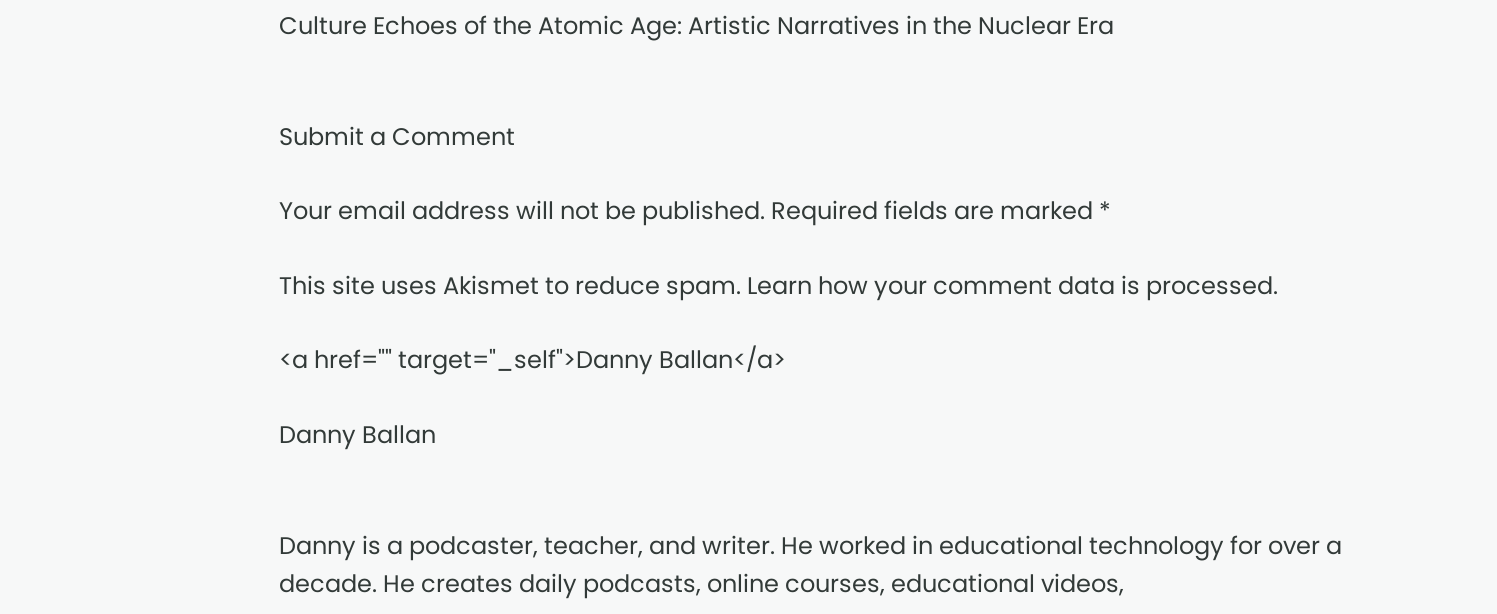Culture Echoes of the Atomic Age: Artistic Narratives in the Nuclear Era


Submit a Comment

Your email address will not be published. Required fields are marked *

This site uses Akismet to reduce spam. Learn how your comment data is processed.

<a href="" target="_self">Danny Ballan</a>

Danny Ballan


Danny is a podcaster, teacher, and writer. He worked in educational technology for over a decade. He creates daily podcasts, online courses, educational videos,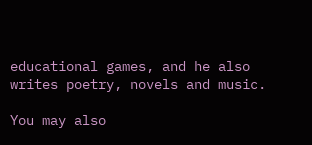educational games, and he also writes poetry, novels and music.

You may also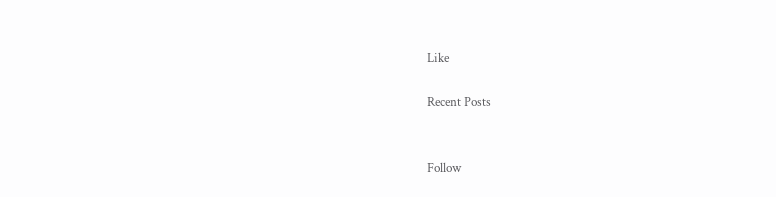Like

Recent Posts


Follow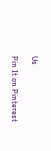Us

Pin It on Pinterest